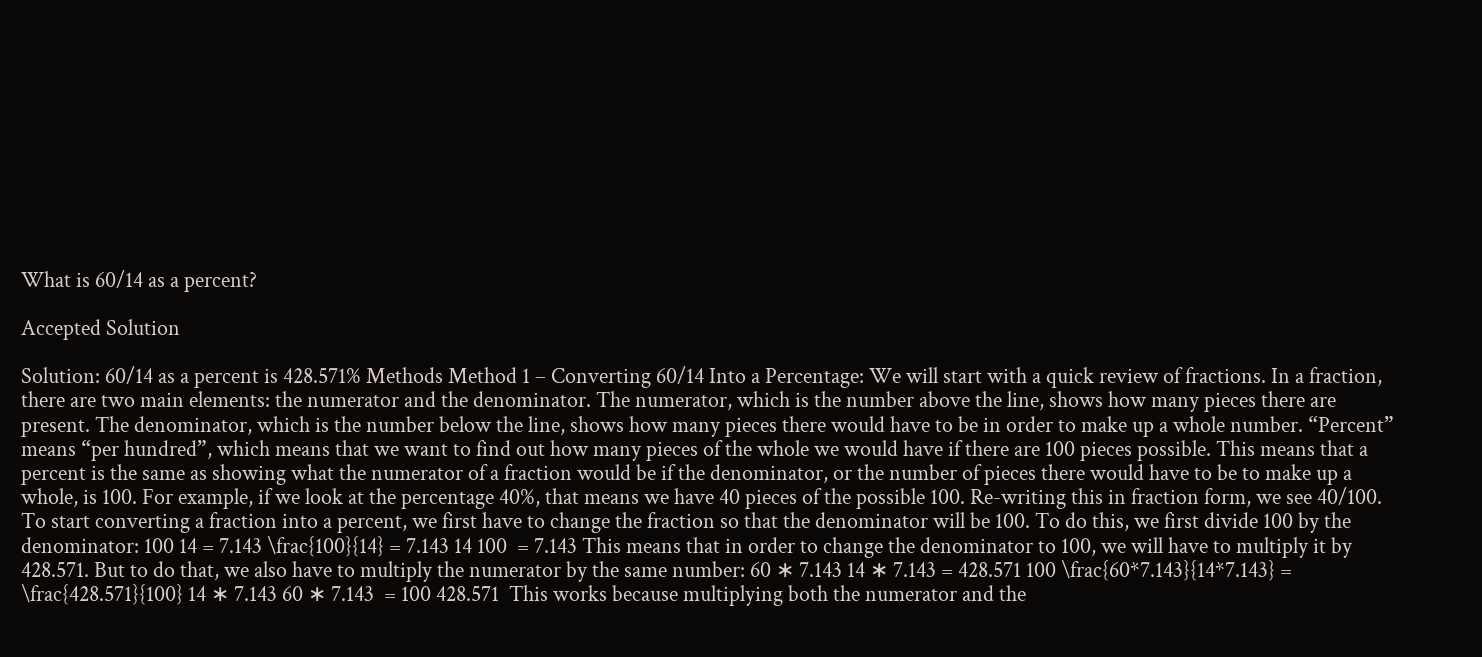What is 60/14 as a percent?

Accepted Solution

Solution: 60/14 as a percent is 428.571% Methods Method 1 – Converting 60/14 Into a Percentage: We will start with a quick review of fractions. In a fraction, there are two main elements: the numerator and the denominator. The numerator, which is the number above the line, shows how many pieces there are present. The denominator, which is the number below the line, shows how many pieces there would have to be in order to make up a whole number. “Percent” means “per hundred”, which means that we want to find out how many pieces of the whole we would have if there are 100 pieces possible. This means that a percent is the same as showing what the numerator of a fraction would be if the denominator, or the number of pieces there would have to be to make up a whole, is 100. For example, if we look at the percentage 40%, that means we have 40 pieces of the possible 100. Re-writing this in fraction form, we see 40/100. To start converting a fraction into a percent, we first have to change the fraction so that the denominator will be 100. To do this, we first divide 100 by the denominator: 100 14 = 7.143 \frac{100}{14} = 7.143 14 100  = 7.143 This means that in order to change the denominator to 100, we will have to multiply it by 428.571. But to do that, we also have to multiply the numerator by the same number: 60 ∗ 7.143 14 ∗ 7.143 = 428.571 100 \frac{60*7.143}{14*7.143} = \frac{428.571}{100} 14 ∗ 7.143 60 ∗ 7.143  = 100 428.571  This works because multiplying both the numerator and the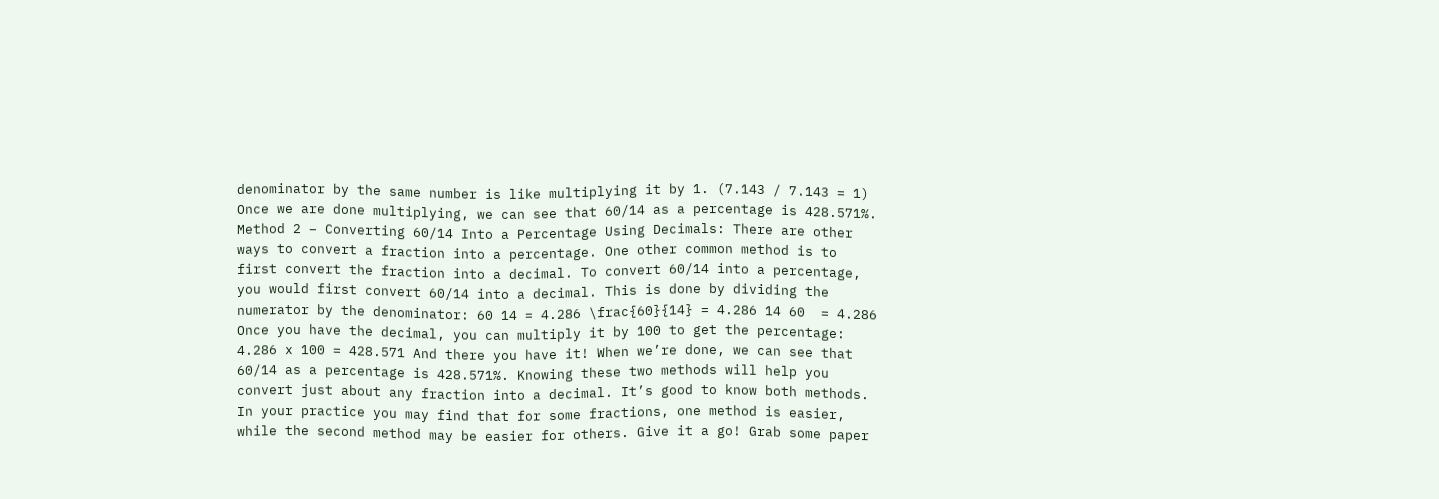denominator by the same number is like multiplying it by 1. (7.143 / 7.143 = 1) Once we are done multiplying, we can see that 60/14 as a percentage is 428.571%. Method 2 – Converting 60/14 Into a Percentage Using Decimals: There are other ways to convert a fraction into a percentage. One other common method is to first convert the fraction into a decimal. To convert 60/14 into a percentage, you would first convert 60/14 into a decimal. This is done by dividing the numerator by the denominator: 60 14 = 4.286 \frac{60}{14} = 4.286 14 60  = 4.286 Once you have the decimal, you can multiply it by 100 to get the percentage: 4.286 x 100 = 428.571 And there you have it! When we’re done, we can see that 60/14 as a percentage is 428.571%. Knowing these two methods will help you convert just about any fraction into a decimal. It’s good to know both methods. In your practice you may find that for some fractions, one method is easier, while the second method may be easier for others. Give it a go! Grab some paper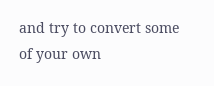and try to convert some of your own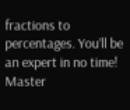fractions to percentages. You’ll be an expert in no time! Master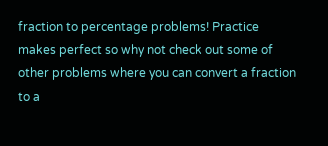fraction to percentage problems! Practice makes perfect so why not check out some of other problems where you can convert a fraction to a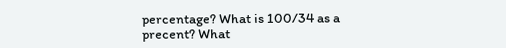percentage? What is 100/34 as a precent? What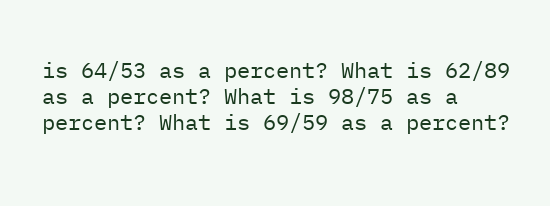is 64/53 as a percent? What is 62/89 as a percent? What is 98/75 as a percent? What is 69/59 as a percent?